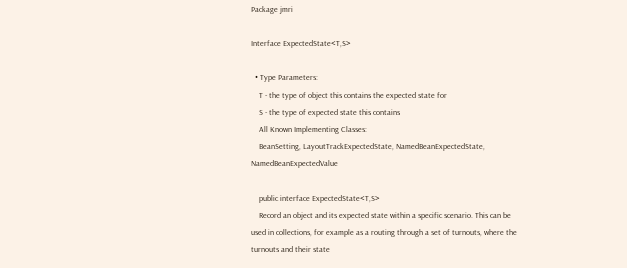Package jmri

Interface ExpectedState<T,S>

  • Type Parameters:
    T - the type of object this contains the expected state for
    S - the type of expected state this contains
    All Known Implementing Classes:
    BeanSetting, LayoutTrackExpectedState, NamedBeanExpectedState, NamedBeanExpectedValue

    public interface ExpectedState<T,S>
    Record an object and its expected state within a specific scenario. This can be used in collections, for example as a routing through a set of turnouts, where the turnouts and their state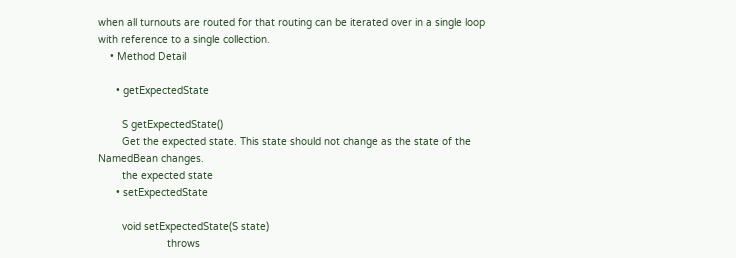when all turnouts are routed for that routing can be iterated over in a single loop with reference to a single collection.
    • Method Detail

      • getExpectedState

        S getExpectedState()
        Get the expected state. This state should not change as the state of the NamedBean changes.
        the expected state
      • setExpectedState

        void setExpectedState(S state)
                       throws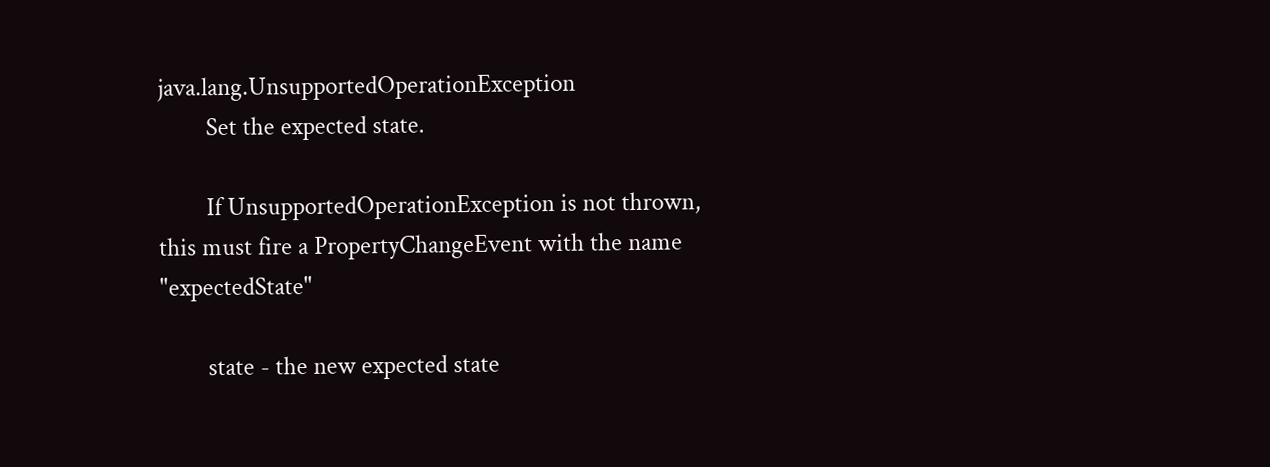java.lang.UnsupportedOperationException
        Set the expected state.

        If UnsupportedOperationException is not thrown, this must fire a PropertyChangeEvent with the name "expectedState"

        state - the new expected state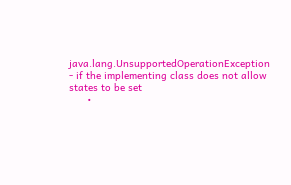java.lang.UnsupportedOperationException - if the implementing class does not allow states to be set
      •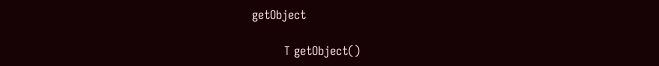getObject

        T getObject()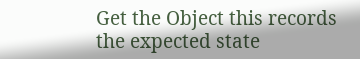Get the Object this records the expected state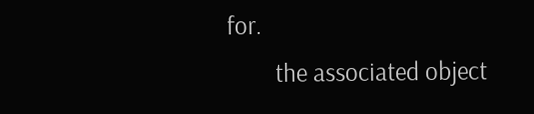for.
        the associated object